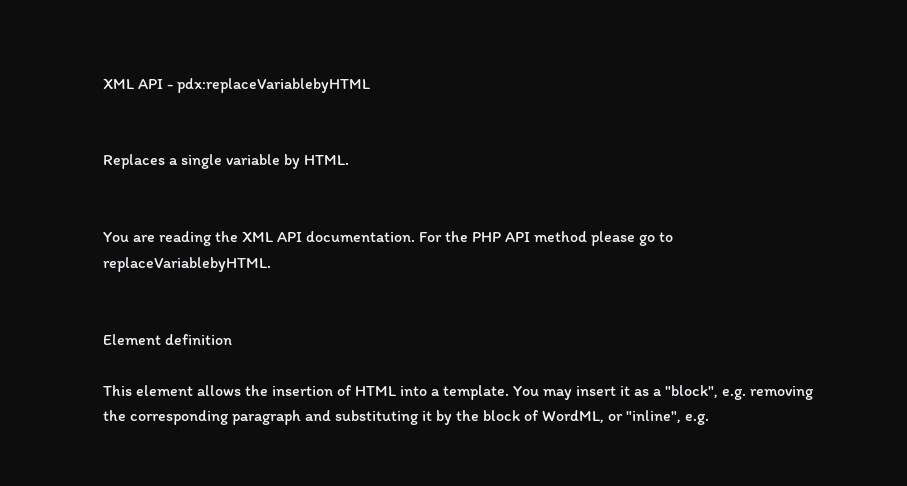XML API - pdx:replaceVariablebyHTML


Replaces a single variable by HTML.


You are reading the XML API documentation. For the PHP API method please go to replaceVariablebyHTML.


Element definition

This element allows the insertion of HTML into a template. You may insert it as a "block", e.g. removing the corresponding paragraph and substituting it by the block of WordML, or "inline", e.g.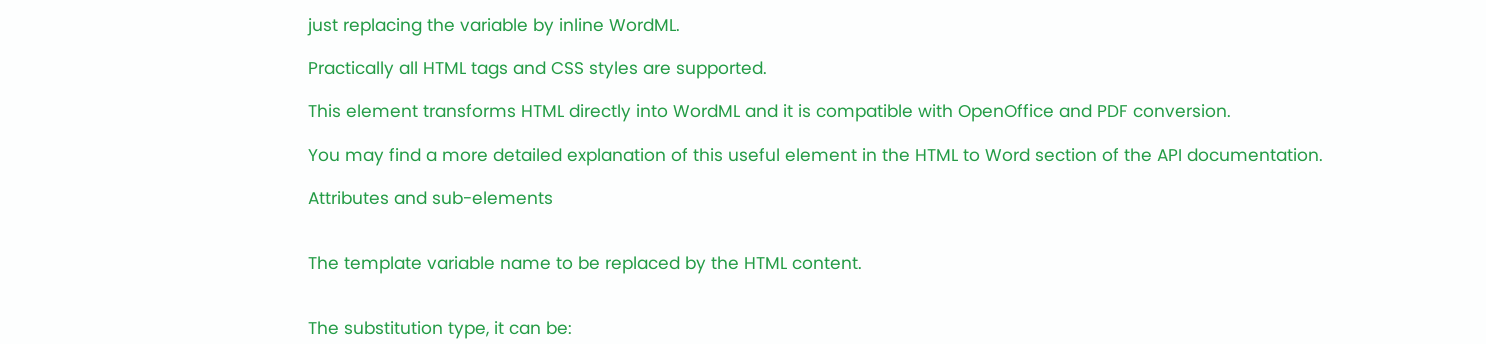just replacing the variable by inline WordML.

Practically all HTML tags and CSS styles are supported.

This element transforms HTML directly into WordML and it is compatible with OpenOffice and PDF conversion.

You may find a more detailed explanation of this useful element in the HTML to Word section of the API documentation.

Attributes and sub-elements


The template variable name to be replaced by the HTML content.


The substitution type, it can be: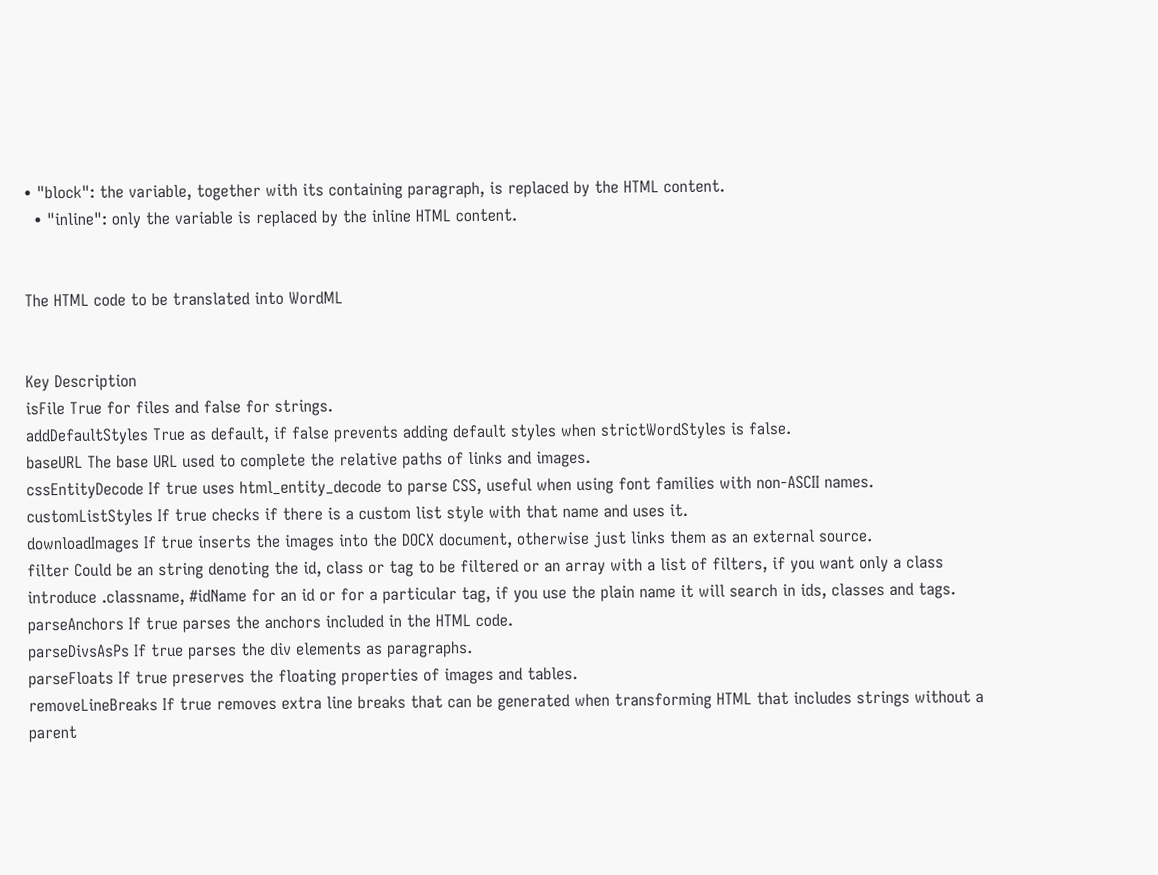• "block": the variable, together with its containing paragraph, is replaced by the HTML content.
  • "inline": only the variable is replaced by the inline HTML content.


The HTML code to be translated into WordML


Key Description
isFile True for files and false for strings.
addDefaultStyles True as default, if false prevents adding default styles when strictWordStyles is false.
baseURL The base URL used to complete the relative paths of links and images.
cssEntityDecode If true uses html_entity_decode to parse CSS, useful when using font families with non-ASCII names.
customListStyles If true checks if there is a custom list style with that name and uses it.
downloadImages If true inserts the images into the DOCX document, otherwise just links them as an external source.
filter Could be an string denoting the id, class or tag to be filtered or an array with a list of filters, if you want only a class introduce .classname, #idName for an id or for a particular tag, if you use the plain name it will search in ids, classes and tags.
parseAnchors If true parses the anchors included in the HTML code.
parseDivsAsPs If true parses the div elements as paragraphs.
parseFloats If true preserves the floating properties of images and tables.
removeLineBreaks If true removes extra line breaks that can be generated when transforming HTML that includes strings without a parent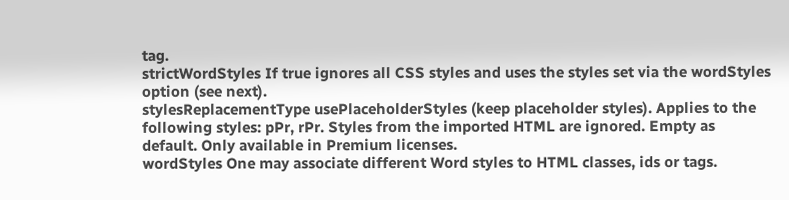tag.
strictWordStyles If true ignores all CSS styles and uses the styles set via the wordStyles option (see next).
stylesReplacementType usePlaceholderStyles (keep placeholder styles). Applies to the following styles: pPr, rPr. Styles from the imported HTML are ignored. Empty as default. Only available in Premium licenses.
wordStyles One may associate different Word styles to HTML classes, ids or tags.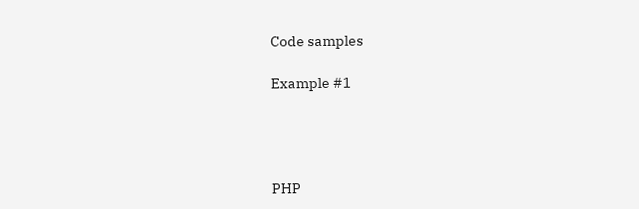Code samples

Example #1




PHP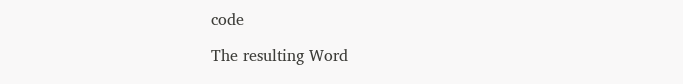code

The resulting Word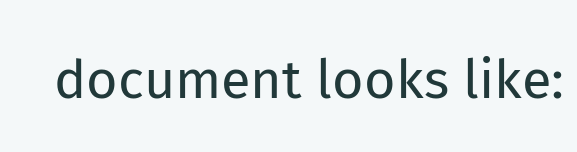document looks like: